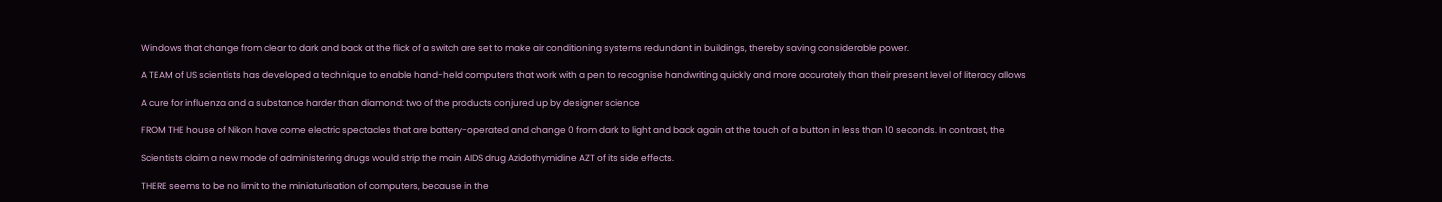Windows that change from clear to dark and back at the flick of a switch are set to make air conditioning systems redundant in buildings, thereby saving considerable power.

A TEAM of US scientists has developed a technique to enable hand-held computers that work with a pen to recognise handwriting quickly and more accurately than their present level of literacy allows

A cure for influenza and a substance harder than diamond: two of the products conjured up by designer science

FROM THE house of Nikon have come electric spectacles that are battery-operated and change 0 from dark to light and back again at the touch of a button in less than 10 seconds. In contrast, the

Scientists claim a new mode of administering drugs would strip the main AIDS drug Azidothymidine AZT of its side effects.

THERE seems to be no limit to the miniaturisation of computers, because in the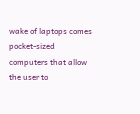wake of laptops comes pocket-sized computers that allow the user to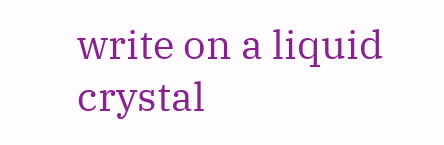write on a liquid crystal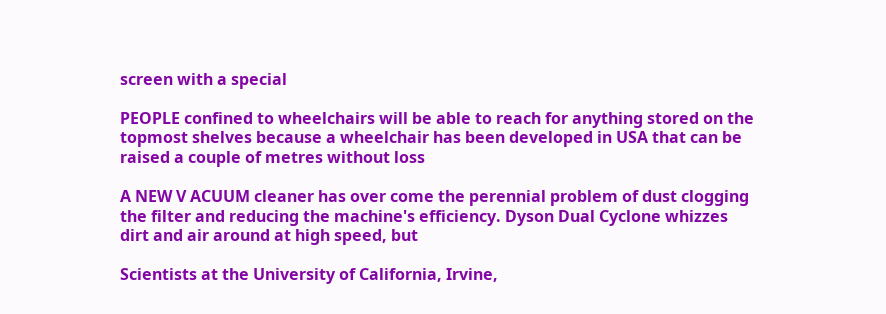screen with a special

PEOPLE confined to wheelchairs will be able to reach for anything stored on the topmost shelves because a wheelchair has been developed in USA that can be raised a couple of metres without loss

A NEW V ACUUM cleaner has over come the perennial problem of dust clogging the filter and reducing the machine's efficiency. Dyson Dual Cyclone whizzes dirt and air around at high speed, but

Scientists at the University of California, Irvine,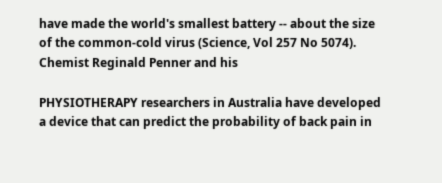have made the world's smallest battery -- about the size of the common-cold virus (Science, Vol 257 No 5074). Chemist Reginald Penner and his

PHYSIOTHERAPY researchers in Australia have developed a device that can predict the probability of back pain in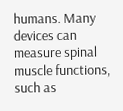humans. Many devices can measure spinal muscle functions, such as